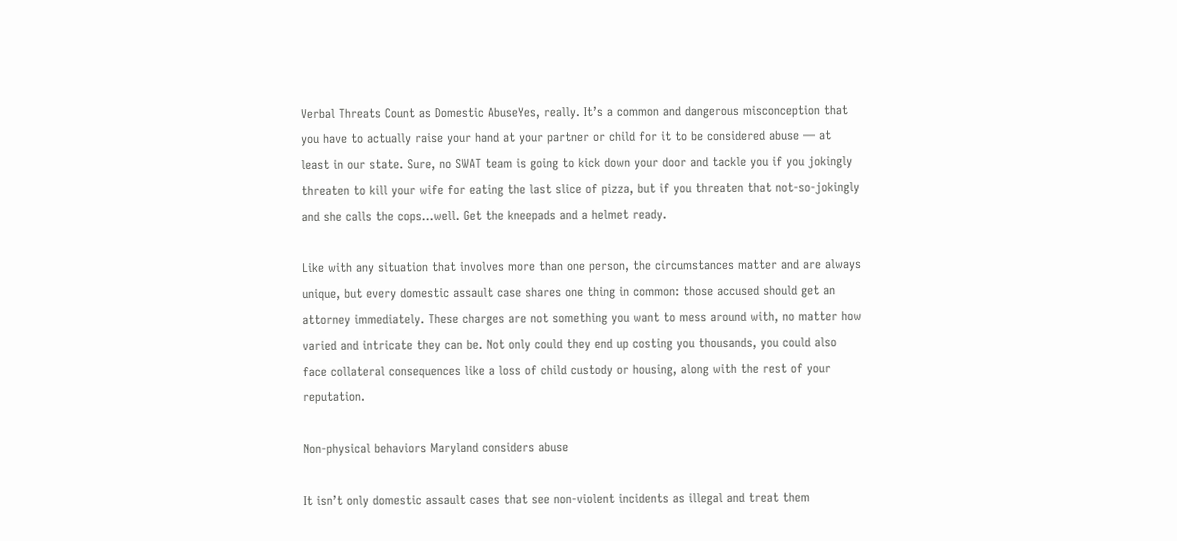Verbal Threats Count as Domestic AbuseYes, really. It’s a common and dangerous misconception that you have to actually raise your hand at your partner or child for it to be considered abuse — at least in our state. Sure, no SWAT team is going to kick down your door and tackle you if you jokingly threaten to kill your wife for eating the last slice of pizza, but if you threaten that not-so-jokingly and she calls the cops…well. Get the kneepads and a helmet ready.

Like with any situation that involves more than one person, the circumstances matter and are always unique, but every domestic assault case shares one thing in common: those accused should get an attorney immediately. These charges are not something you want to mess around with, no matter how varied and intricate they can be. Not only could they end up costing you thousands, you could also face collateral consequences like a loss of child custody or housing, along with the rest of your reputation.

Non-physical behaviors Maryland considers abuse

It isn’t only domestic assault cases that see non-violent incidents as illegal and treat them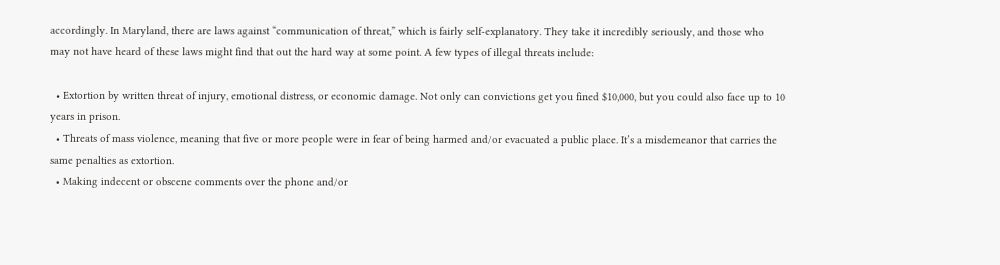accordingly. In Maryland, there are laws against “communication of threat,” which is fairly self-explanatory. They take it incredibly seriously, and those who may not have heard of these laws might find that out the hard way at some point. A few types of illegal threats include:

  • Extortion by written threat of injury, emotional distress, or economic damage. Not only can convictions get you fined $10,000, but you could also face up to 10 years in prison.
  • Threats of mass violence, meaning that five or more people were in fear of being harmed and/or evacuated a public place. It’s a misdemeanor that carries the same penalties as extortion.
  • Making indecent or obscene comments over the phone and/or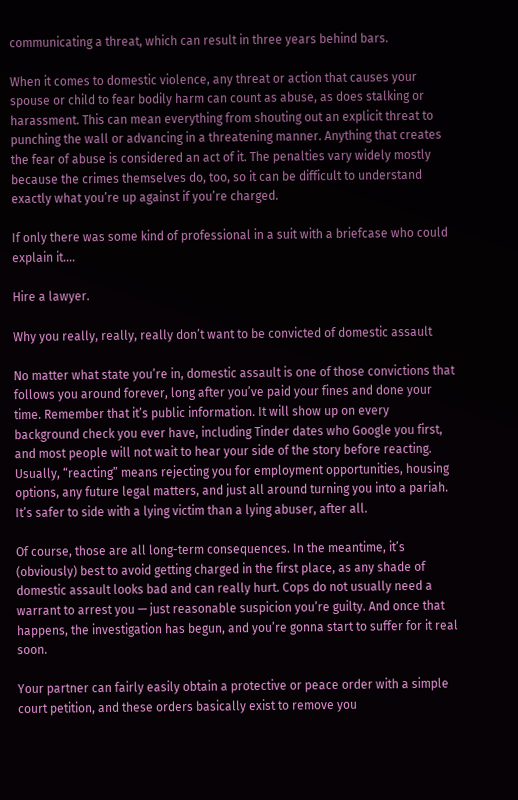communicating a threat, which can result in three years behind bars.

When it comes to domestic violence, any threat or action that causes your spouse or child to fear bodily harm can count as abuse, as does stalking or harassment. This can mean everything from shouting out an explicit threat to punching the wall or advancing in a threatening manner. Anything that creates the fear of abuse is considered an act of it. The penalties vary widely mostly because the crimes themselves do, too, so it can be difficult to understand exactly what you’re up against if you’re charged.

If only there was some kind of professional in a suit with a briefcase who could explain it….

Hire a lawyer.

Why you really, really, really don’t want to be convicted of domestic assault

No matter what state you’re in, domestic assault is one of those convictions that follows you around forever, long after you’ve paid your fines and done your time. Remember that it’s public information. It will show up on every background check you ever have, including Tinder dates who Google you first, and most people will not wait to hear your side of the story before reacting. Usually, “reacting” means rejecting you for employment opportunities, housing options, any future legal matters, and just all around turning you into a pariah. It’s safer to side with a lying victim than a lying abuser, after all.

Of course, those are all long-term consequences. In the meantime, it’s (obviously) best to avoid getting charged in the first place, as any shade of domestic assault looks bad and can really hurt. Cops do not usually need a warrant to arrest you — just reasonable suspicion you’re guilty. And once that happens, the investigation has begun, and you’re gonna start to suffer for it real soon.

Your partner can fairly easily obtain a protective or peace order with a simple court petition, and these orders basically exist to remove you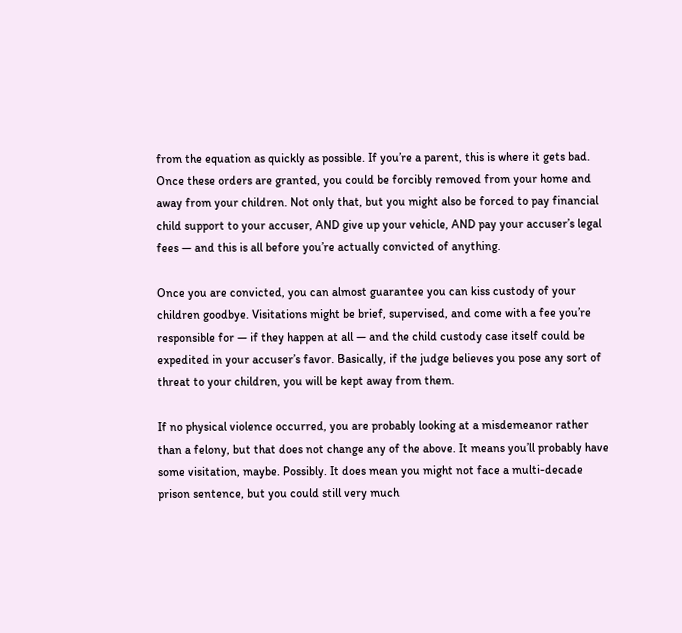from the equation as quickly as possible. If you’re a parent, this is where it gets bad. Once these orders are granted, you could be forcibly removed from your home and away from your children. Not only that, but you might also be forced to pay financial child support to your accuser, AND give up your vehicle, AND pay your accuser’s legal fees — and this is all before you’re actually convicted of anything.

Once you are convicted, you can almost guarantee you can kiss custody of your children goodbye. Visitations might be brief, supervised, and come with a fee you’re responsible for — if they happen at all — and the child custody case itself could be expedited in your accuser’s favor. Basically, if the judge believes you pose any sort of threat to your children, you will be kept away from them.

If no physical violence occurred, you are probably looking at a misdemeanor rather than a felony, but that does not change any of the above. It means you’ll probably have some visitation, maybe. Possibly. It does mean you might not face a multi-decade prison sentence, but you could still very much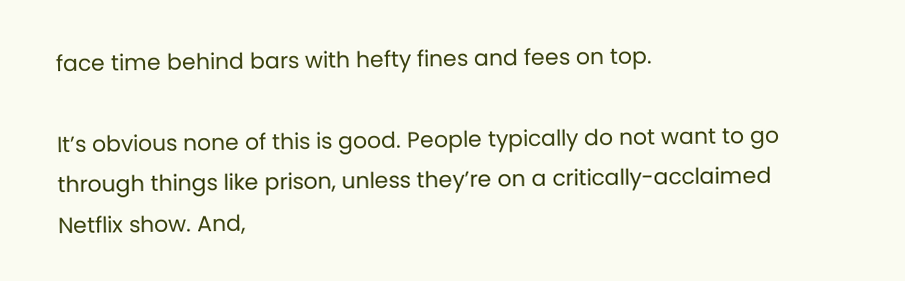face time behind bars with hefty fines and fees on top.

It’s obvious none of this is good. People typically do not want to go through things like prison, unless they’re on a critically-acclaimed Netflix show. And,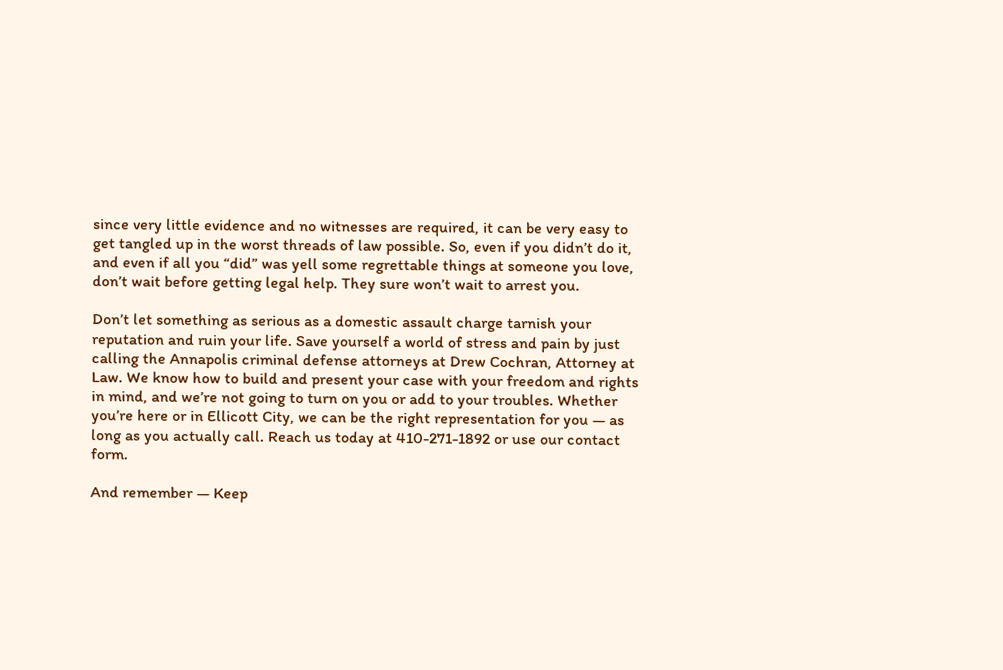since very little evidence and no witnesses are required, it can be very easy to get tangled up in the worst threads of law possible. So, even if you didn’t do it, and even if all you “did” was yell some regrettable things at someone you love, don’t wait before getting legal help. They sure won’t wait to arrest you.

Don’t let something as serious as a domestic assault charge tarnish your reputation and ruin your life. Save yourself a world of stress and pain by just calling the Annapolis criminal defense attorneys at Drew Cochran, Attorney at Law. We know how to build and present your case with your freedom and rights in mind, and we’re not going to turn on you or add to your troubles. Whether you’re here or in Ellicott City, we can be the right representation for you — as long as you actually call. Reach us today at 410-271-1892 or use our contact form.

And remember — Keep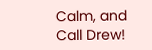Calm, and Call Drew!